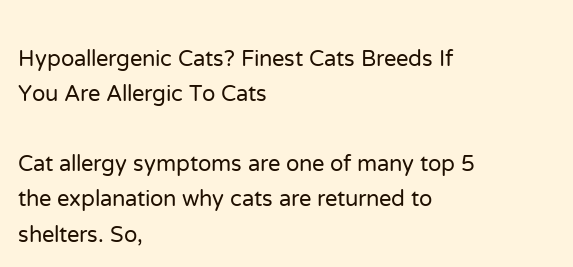Hypoallergenic Cats? Finest Cats Breeds If You Are Allergic To Cats

Cat allergy symptoms are one of many top 5 the explanation why cats are returned to shelters. So,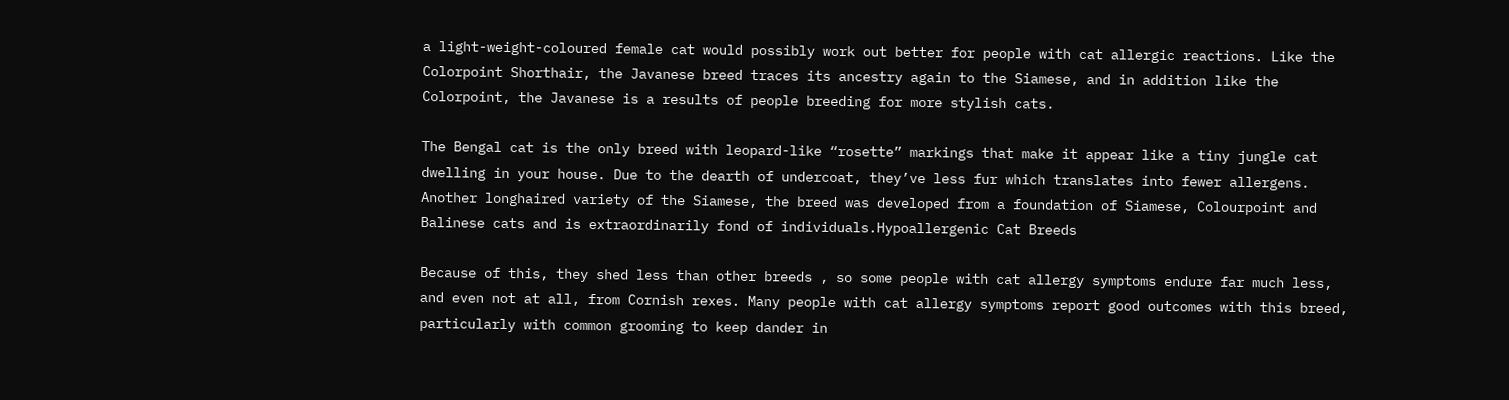a light-weight-coloured female cat would possibly work out better for people with cat allergic reactions. Like the Colorpoint Shorthair, the Javanese breed traces its ancestry again to the Siamese, and in addition like the Colorpoint, the Javanese is a results of people breeding for more stylish cats.

The Bengal cat is the only breed with leopard-like “rosette” markings that make it appear like a tiny jungle cat dwelling in your house. Due to the dearth of undercoat, they’ve less fur which translates into fewer allergens. Another longhaired variety of the Siamese, the breed was developed from a foundation of Siamese, Colourpoint and Balinese cats and is extraordinarily fond of individuals.Hypoallergenic Cat Breeds

Because of this, they shed less than other breeds , so some people with cat allergy symptoms endure far much less, and even not at all, from Cornish rexes. Many people with cat allergy symptoms report good outcomes with this breed, particularly with common grooming to keep dander in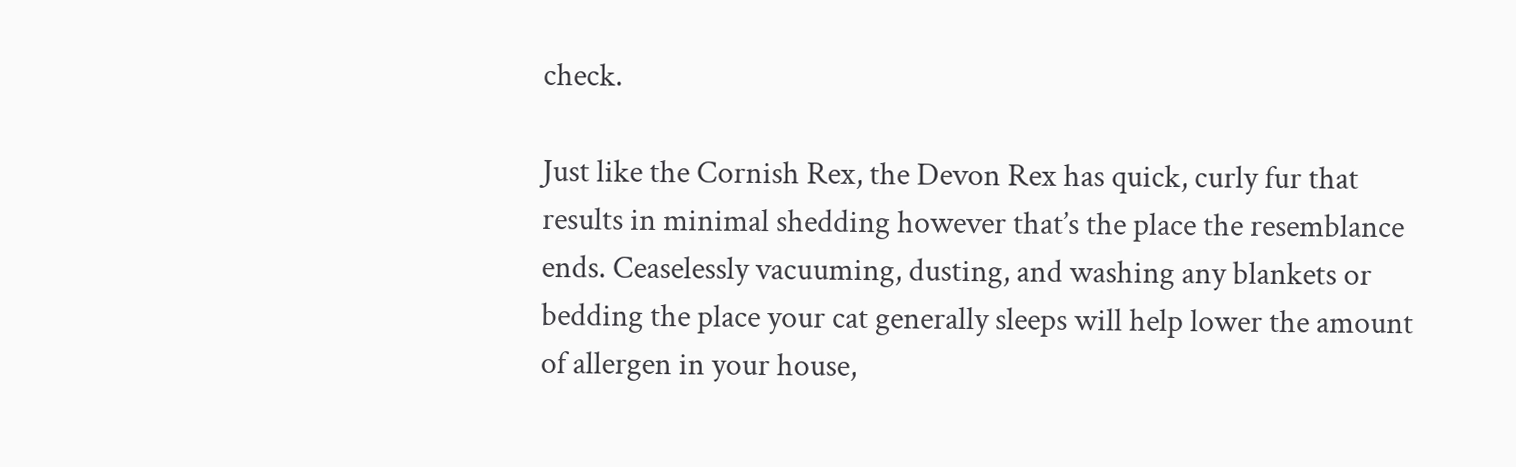check.

Just like the Cornish Rex, the Devon Rex has quick, curly fur that results in minimal shedding however that’s the place the resemblance ends. Ceaselessly vacuuming, dusting, and washing any blankets or bedding the place your cat generally sleeps will help lower the amount of allergen in your house,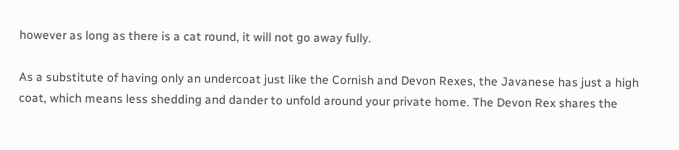however as long as there is a cat round, it will not go away fully.

As a substitute of having only an undercoat just like the Cornish and Devon Rexes, the Javanese has just a high coat, which means less shedding and dander to unfold around your private home. The Devon Rex shares the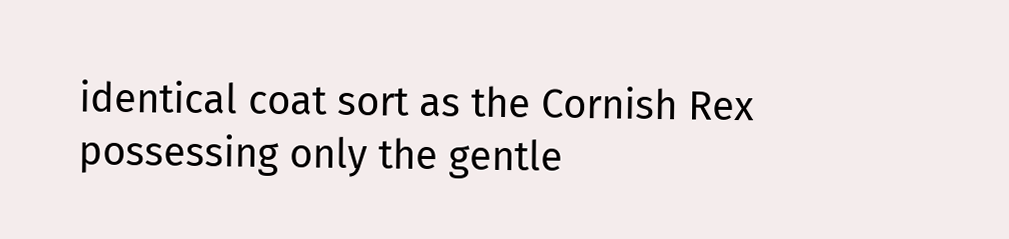identical coat sort as the Cornish Rex possessing only the gentle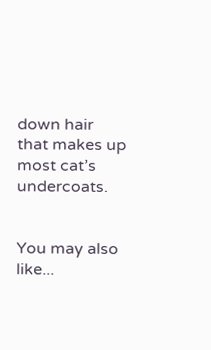down hair that makes up most cat’s undercoats.


You may also like...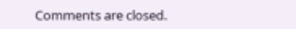Comments are closed.